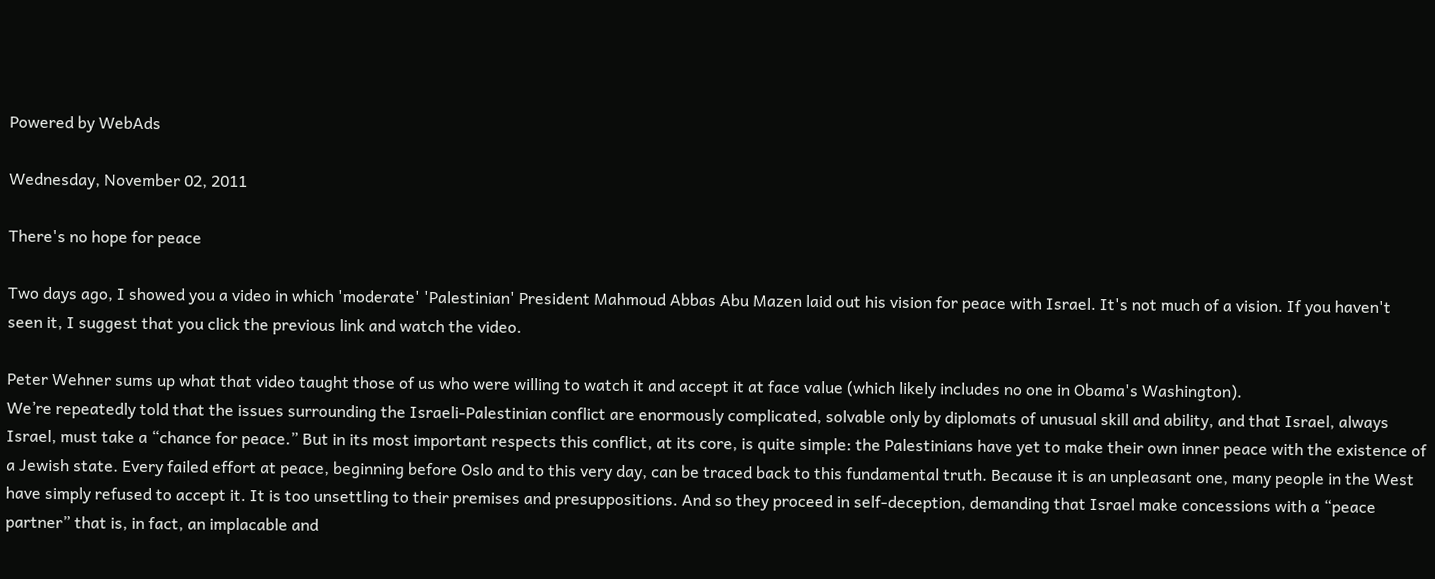Powered by WebAds

Wednesday, November 02, 2011

There's no hope for peace

Two days ago, I showed you a video in which 'moderate' 'Palestinian' President Mahmoud Abbas Abu Mazen laid out his vision for peace with Israel. It's not much of a vision. If you haven't seen it, I suggest that you click the previous link and watch the video.

Peter Wehner sums up what that video taught those of us who were willing to watch it and accept it at face value (which likely includes no one in Obama's Washington).
We’re repeatedly told that the issues surrounding the Israeli-Palestinian conflict are enormously complicated, solvable only by diplomats of unusual skill and ability, and that Israel, always Israel, must take a “chance for peace.” But in its most important respects this conflict, at its core, is quite simple: the Palestinians have yet to make their own inner peace with the existence of a Jewish state. Every failed effort at peace, beginning before Oslo and to this very day, can be traced back to this fundamental truth. Because it is an unpleasant one, many people in the West have simply refused to accept it. It is too unsettling to their premises and presuppositions. And so they proceed in self-deception, demanding that Israel make concessions with a “peace partner” that is, in fact, an implacable and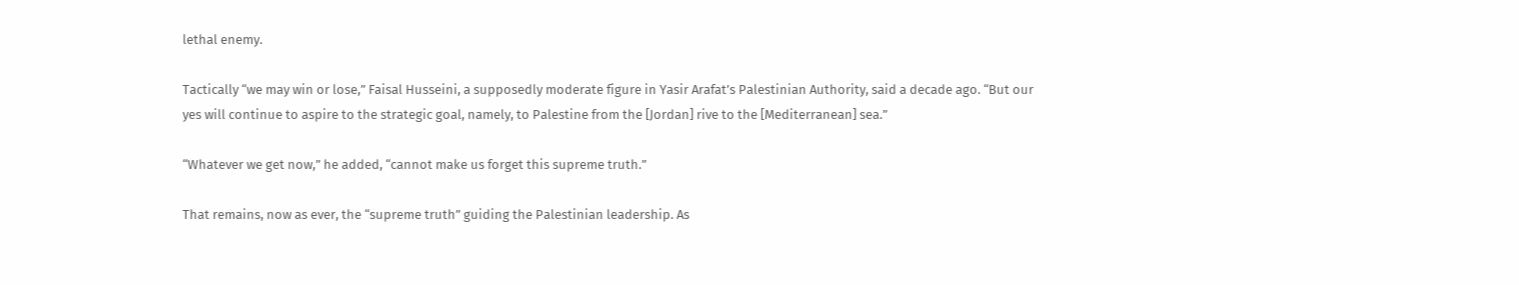lethal enemy.

Tactically “we may win or lose,” Faisal Husseini, a supposedly moderate figure in Yasir Arafat’s Palestinian Authority, said a decade ago. “But our yes will continue to aspire to the strategic goal, namely, to Palestine from the [Jordan] rive to the [Mediterranean] sea.”

“Whatever we get now,” he added, “cannot make us forget this supreme truth.”

That remains, now as ever, the “supreme truth” guiding the Palestinian leadership. As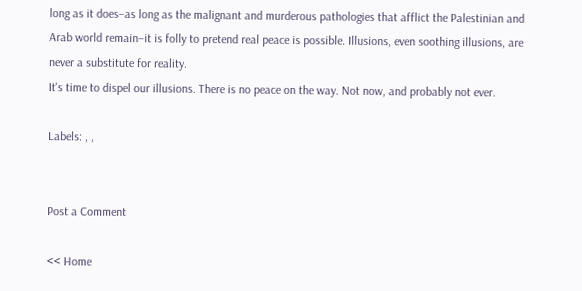long as it does–as long as the malignant and murderous pathologies that afflict the Palestinian and Arab world remain–it is folly to pretend real peace is possible. Illusions, even soothing illusions, are never a substitute for reality.
It's time to dispel our illusions. There is no peace on the way. Not now, and probably not ever.

Labels: , ,


Post a Comment

<< Home